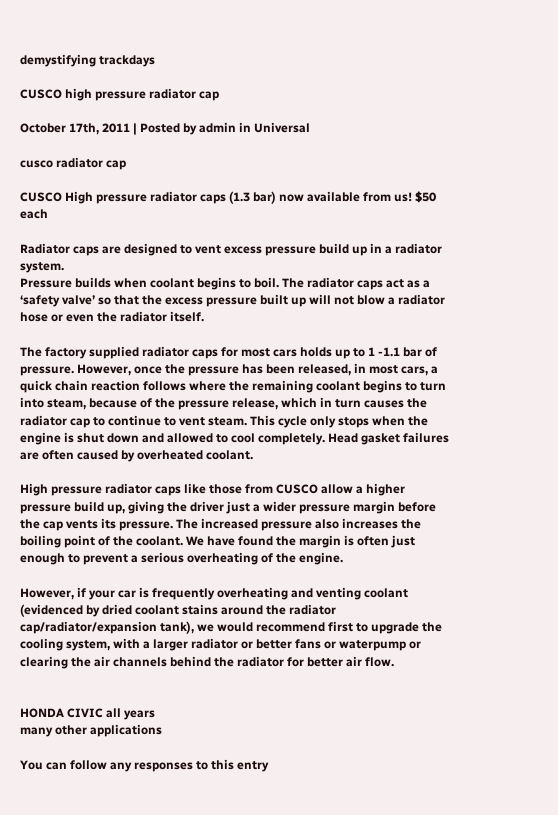demystifying trackdays

CUSCO high pressure radiator cap

October 17th, 2011 | Posted by admin in Universal

cusco radiator cap

CUSCO High pressure radiator caps (1.3 bar) now available from us! $50 each

Radiator caps are designed to vent excess pressure build up in a radiator system.
Pressure builds when coolant begins to boil. The radiator caps act as a ‘safety valve’ so that the excess pressure built up will not blow a radiator hose or even the radiator itself.

The factory supplied radiator caps for most cars holds up to 1 -1.1 bar of pressure. However, once the pressure has been released, in most cars, a quick chain reaction follows where the remaining coolant begins to turn into steam, because of the pressure release, which in turn causes the radiator cap to continue to vent steam. This cycle only stops when the engine is shut down and allowed to cool completely. Head gasket failures are often caused by overheated coolant.

High pressure radiator caps like those from CUSCO allow a higher pressure build up, giving the driver just a wider pressure margin before the cap vents its pressure. The increased pressure also increases the boiling point of the coolant. We have found the margin is often just enough to prevent a serious overheating of the engine.

However, if your car is frequently overheating and venting coolant (evidenced by dried coolant stains around the radiator cap/radiator/expansion tank), we would recommend first to upgrade the cooling system, with a larger radiator or better fans or waterpump or clearing the air channels behind the radiator for better air flow.


HONDA CIVIC all years
many other applications

You can follow any responses to this entry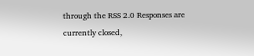through the RSS 2.0 Responses are currently closed,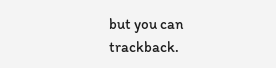but you can trackback.